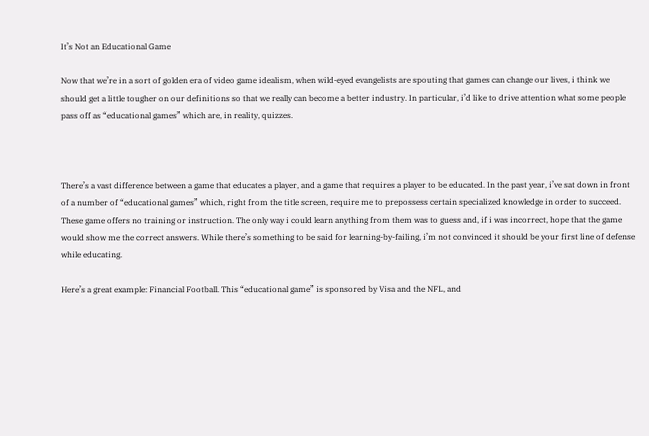It’s Not an Educational Game

Now that we’re in a sort of golden era of video game idealism, when wild-eyed evangelists are spouting that games can change our lives, i think we should get a little tougher on our definitions so that we really can become a better industry. In particular, i’d like to drive attention what some people pass off as “educational games” which are, in reality, quizzes.



There’s a vast difference between a game that educates a player, and a game that requires a player to be educated. In the past year, i’ve sat down in front of a number of “educational games” which, right from the title screen, require me to prepossess certain specialized knowledge in order to succeed. These game offers no training or instruction. The only way i could learn anything from them was to guess and, if i was incorrect, hope that the game would show me the correct answers. While there’s something to be said for learning-by-failing, i’m not convinced it should be your first line of defense while educating.

Here’s a great example: Financial Football. This “educational game” is sponsored by Visa and the NFL, and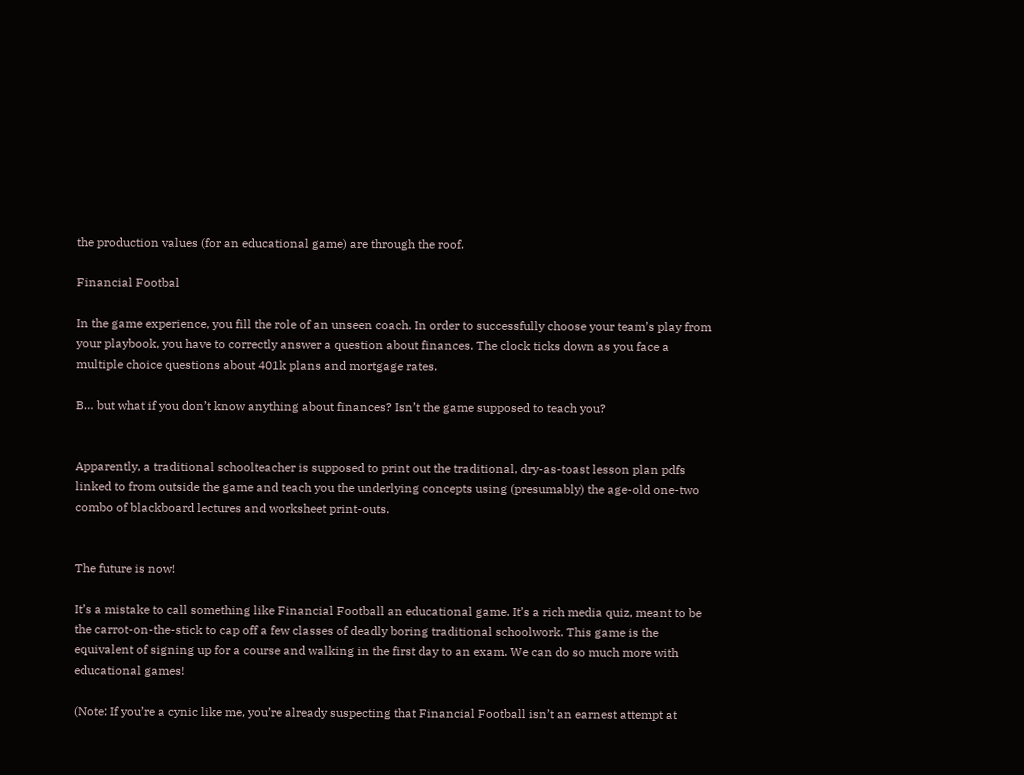the production values (for an educational game) are through the roof.

Financial Footbal

In the game experience, you fill the role of an unseen coach. In order to successfully choose your team’s play from your playbook, you have to correctly answer a question about finances. The clock ticks down as you face a multiple choice questions about 401k plans and mortgage rates.

B… but what if you don’t know anything about finances? Isn’t the game supposed to teach you?


Apparently, a traditional schoolteacher is supposed to print out the traditional, dry-as-toast lesson plan pdfs linked to from outside the game and teach you the underlying concepts using (presumably) the age-old one-two combo of blackboard lectures and worksheet print-outs.


The future is now!

It’s a mistake to call something like Financial Football an educational game. It’s a rich media quiz, meant to be the carrot-on-the-stick to cap off a few classes of deadly boring traditional schoolwork. This game is the equivalent of signing up for a course and walking in the first day to an exam. We can do so much more with educational games!

(Note: If you’re a cynic like me, you’re already suspecting that Financial Football isn’t an earnest attempt at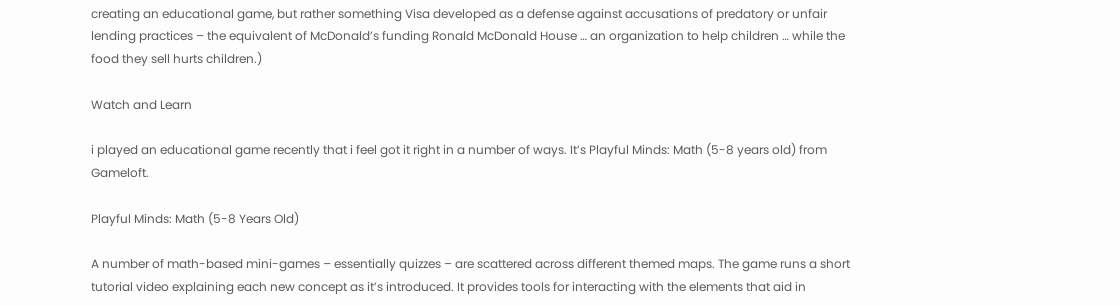creating an educational game, but rather something Visa developed as a defense against accusations of predatory or unfair lending practices – the equivalent of McDonald’s funding Ronald McDonald House … an organization to help children … while the food they sell hurts children.)

Watch and Learn

i played an educational game recently that i feel got it right in a number of ways. It’s Playful Minds: Math (5-8 years old) from Gameloft.

Playful Minds: Math (5-8 Years Old)

A number of math-based mini-games – essentially quizzes – are scattered across different themed maps. The game runs a short tutorial video explaining each new concept as it’s introduced. It provides tools for interacting with the elements that aid in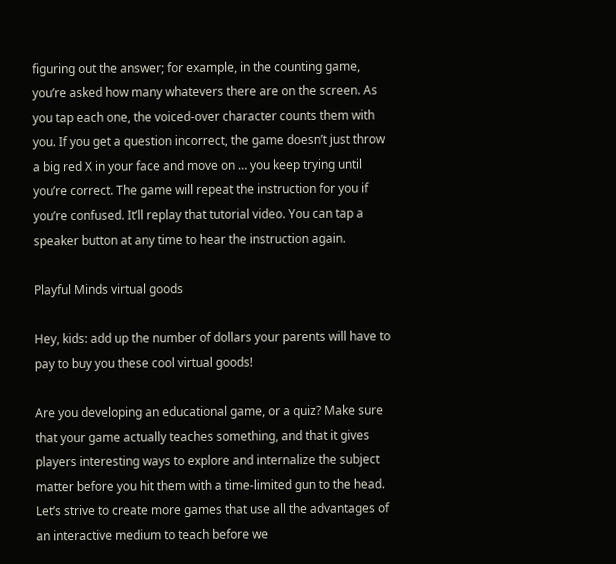figuring out the answer; for example, in the counting game, you’re asked how many whatevers there are on the screen. As you tap each one, the voiced-over character counts them with you. If you get a question incorrect, the game doesn’t just throw a big red X in your face and move on … you keep trying until you’re correct. The game will repeat the instruction for you if you’re confused. It’ll replay that tutorial video. You can tap a speaker button at any time to hear the instruction again.

Playful Minds virtual goods

Hey, kids: add up the number of dollars your parents will have to pay to buy you these cool virtual goods!

Are you developing an educational game, or a quiz? Make sure that your game actually teaches something, and that it gives players interesting ways to explore and internalize the subject matter before you hit them with a time-limited gun to the head. Let’s strive to create more games that use all the advantages of an interactive medium to teach before we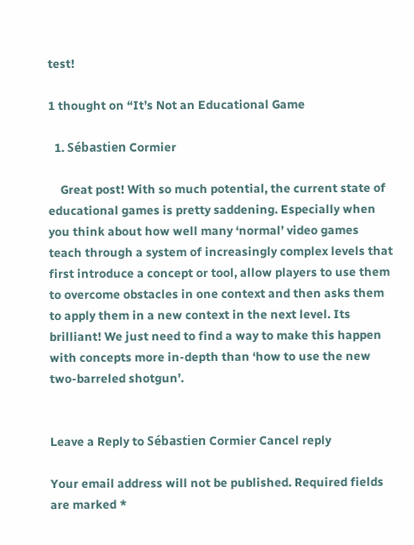test!

1 thought on “It’s Not an Educational Game

  1. Sébastien Cormier

    Great post! With so much potential, the current state of educational games is pretty saddening. Especially when you think about how well many ‘normal’ video games teach through a system of increasingly complex levels that first introduce a concept or tool, allow players to use them to overcome obstacles in one context and then asks them to apply them in a new context in the next level. Its brilliant! We just need to find a way to make this happen with concepts more in-depth than ‘how to use the new two-barreled shotgun’.


Leave a Reply to Sébastien Cormier Cancel reply

Your email address will not be published. Required fields are marked *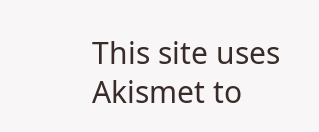This site uses Akismet to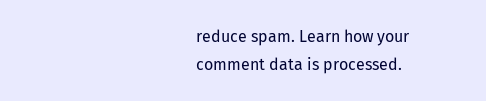reduce spam. Learn how your comment data is processed.